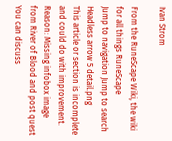Ivan Strom

From the RuneScape Wiki, the wiki for all things RuneScape
Jump to navigation Jump to search
Headless arrow 5 detail.png
This article or section is incomplete and could do with improvement.
Reason: Missing infobox image from River of Blood and post quest
You can discuss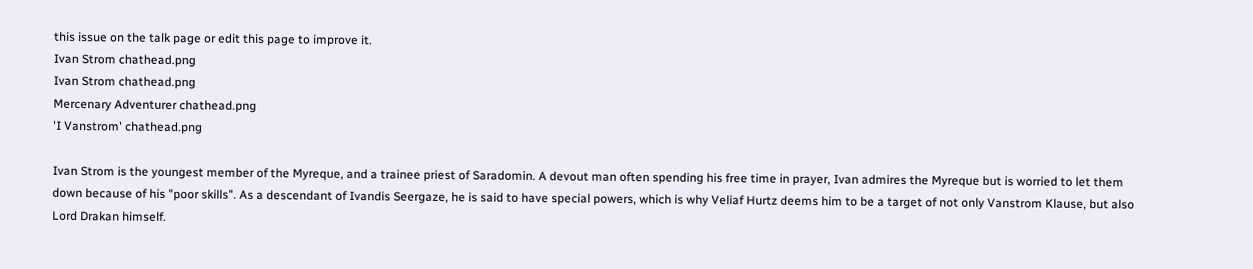this issue on the talk page or edit this page to improve it.
Ivan Strom chathead.png
Ivan Strom chathead.png
Mercenary Adventurer chathead.png
'I Vanstrom' chathead.png

Ivan Strom is the youngest member of the Myreque, and a trainee priest of Saradomin. A devout man often spending his free time in prayer, Ivan admires the Myreque but is worried to let them down because of his "poor skills". As a descendant of Ivandis Seergaze, he is said to have special powers, which is why Veliaf Hurtz deems him to be a target of not only Vanstrom Klause, but also Lord Drakan himself.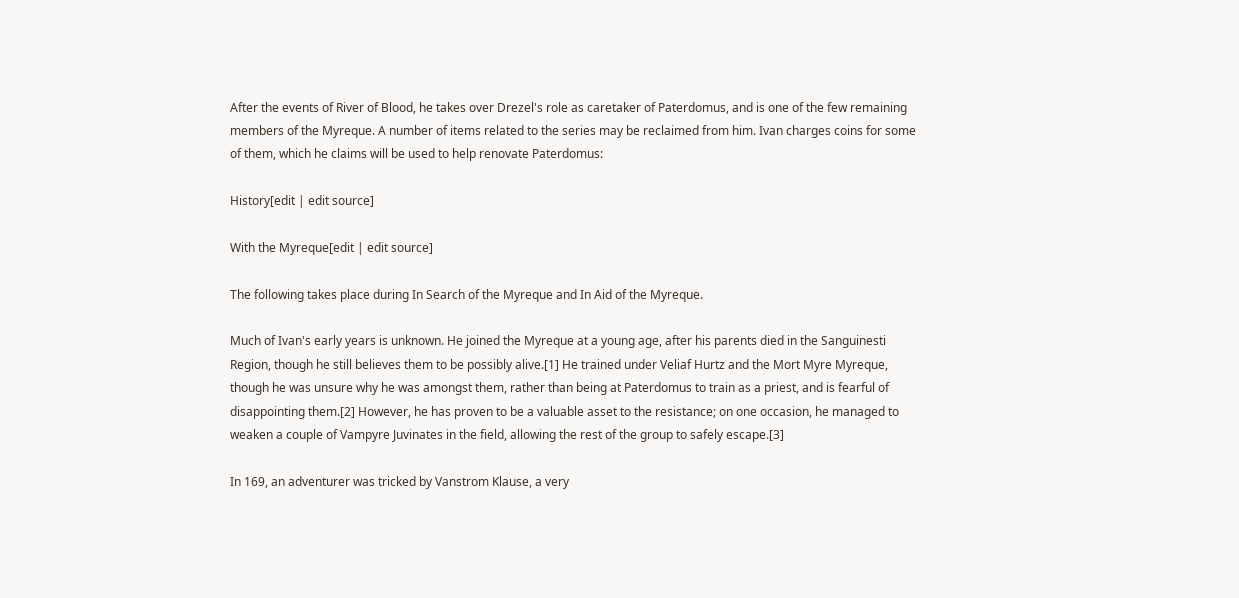After the events of River of Blood, he takes over Drezel's role as caretaker of Paterdomus, and is one of the few remaining members of the Myreque. A number of items related to the series may be reclaimed from him. Ivan charges coins for some of them, which he claims will be used to help renovate Paterdomus:

History[edit | edit source]

With the Myreque[edit | edit source]

The following takes place during In Search of the Myreque and In Aid of the Myreque.

Much of Ivan's early years is unknown. He joined the Myreque at a young age, after his parents died in the Sanguinesti Region, though he still believes them to be possibly alive.[1] He trained under Veliaf Hurtz and the Mort Myre Myreque, though he was unsure why he was amongst them, rather than being at Paterdomus to train as a priest, and is fearful of disappointing them.[2] However, he has proven to be a valuable asset to the resistance; on one occasion, he managed to weaken a couple of Vampyre Juvinates in the field, allowing the rest of the group to safely escape.[3]

In 169, an adventurer was tricked by Vanstrom Klause, a very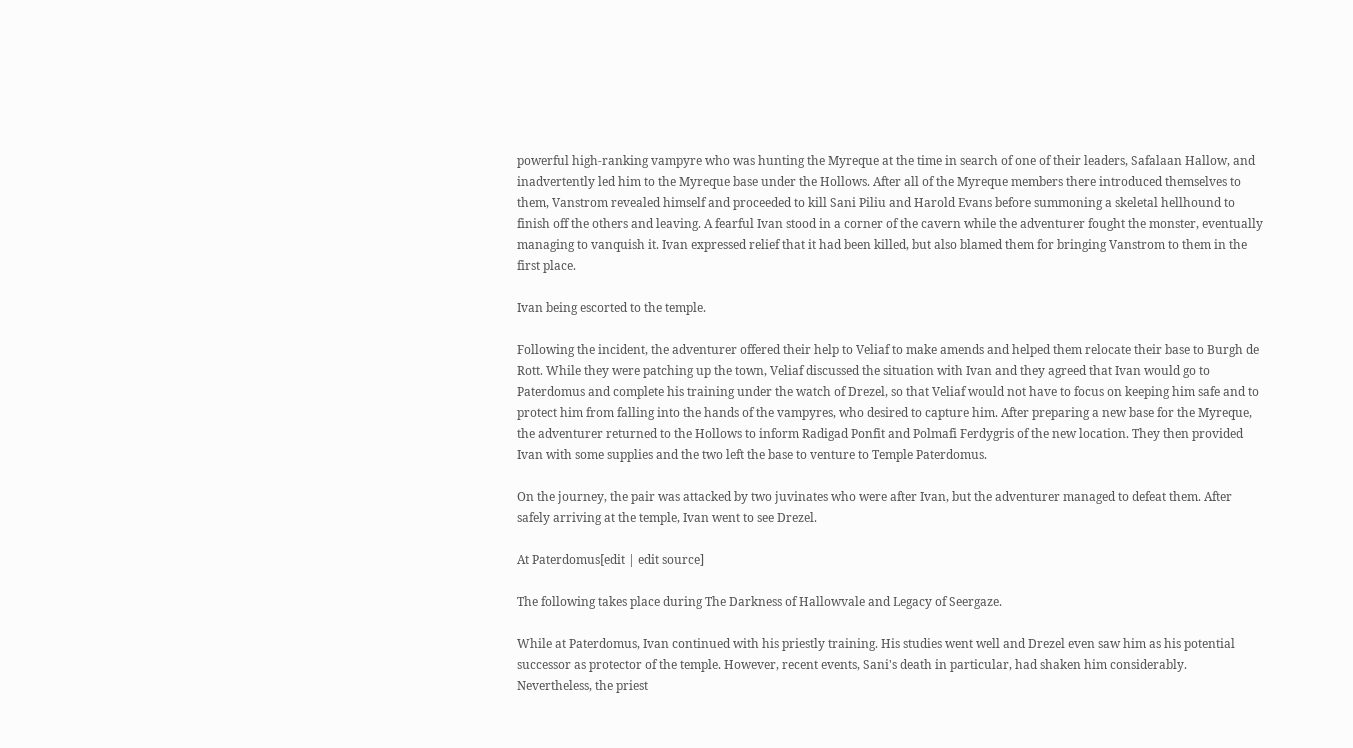powerful high-ranking vampyre who was hunting the Myreque at the time in search of one of their leaders, Safalaan Hallow, and inadvertently led him to the Myreque base under the Hollows. After all of the Myreque members there introduced themselves to them, Vanstrom revealed himself and proceeded to kill Sani Piliu and Harold Evans before summoning a skeletal hellhound to finish off the others and leaving. A fearful Ivan stood in a corner of the cavern while the adventurer fought the monster, eventually managing to vanquish it. Ivan expressed relief that it had been killed, but also blamed them for bringing Vanstrom to them in the first place.

Ivan being escorted to the temple.

Following the incident, the adventurer offered their help to Veliaf to make amends and helped them relocate their base to Burgh de Rott. While they were patching up the town, Veliaf discussed the situation with Ivan and they agreed that Ivan would go to Paterdomus and complete his training under the watch of Drezel, so that Veliaf would not have to focus on keeping him safe and to protect him from falling into the hands of the vampyres, who desired to capture him. After preparing a new base for the Myreque, the adventurer returned to the Hollows to inform Radigad Ponfit and Polmafi Ferdygris of the new location. They then provided Ivan with some supplies and the two left the base to venture to Temple Paterdomus.

On the journey, the pair was attacked by two juvinates who were after Ivan, but the adventurer managed to defeat them. After safely arriving at the temple, Ivan went to see Drezel.

At Paterdomus[edit | edit source]

The following takes place during The Darkness of Hallowvale and Legacy of Seergaze.

While at Paterdomus, Ivan continued with his priestly training. His studies went well and Drezel even saw him as his potential successor as protector of the temple. However, recent events, Sani's death in particular, had shaken him considerably. Nevertheless, the priest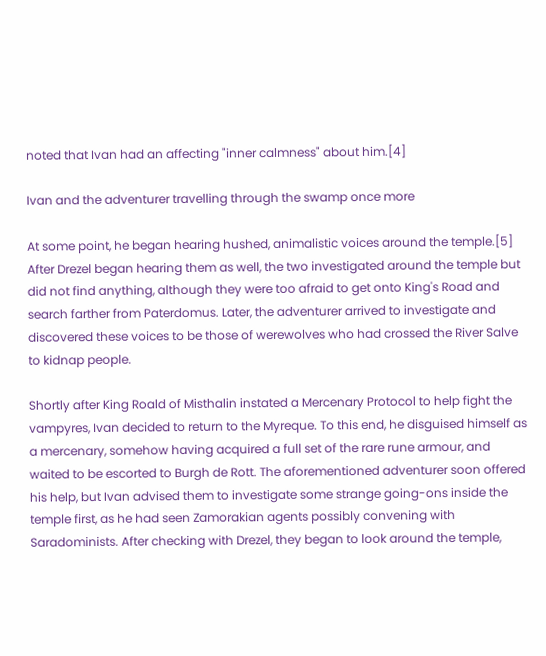noted that Ivan had an affecting "inner calmness" about him.[4]

Ivan and the adventurer travelling through the swamp once more

At some point, he began hearing hushed, animalistic voices around the temple.[5] After Drezel began hearing them as well, the two investigated around the temple but did not find anything, although they were too afraid to get onto King's Road and search farther from Paterdomus. Later, the adventurer arrived to investigate and discovered these voices to be those of werewolves who had crossed the River Salve to kidnap people.

Shortly after King Roald of Misthalin instated a Mercenary Protocol to help fight the vampyres, Ivan decided to return to the Myreque. To this end, he disguised himself as a mercenary, somehow having acquired a full set of the rare rune armour, and waited to be escorted to Burgh de Rott. The aforementioned adventurer soon offered his help, but Ivan advised them to investigate some strange going-ons inside the temple first, as he had seen Zamorakian agents possibly convening with Saradominists. After checking with Drezel, they began to look around the temple,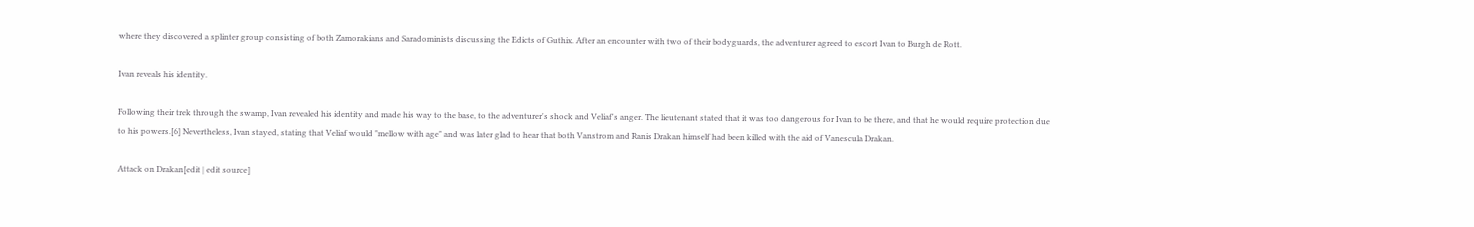where they discovered a splinter group consisting of both Zamorakians and Saradominists discussing the Edicts of Guthix. After an encounter with two of their bodyguards, the adventurer agreed to escort Ivan to Burgh de Rott.

Ivan reveals his identity.

Following their trek through the swamp, Ivan revealed his identity and made his way to the base, to the adventurer's shock and Veliaf's anger. The lieutenant stated that it was too dangerous for Ivan to be there, and that he would require protection due to his powers.[6] Nevertheless, Ivan stayed, stating that Veliaf would "mellow with age" and was later glad to hear that both Vanstrom and Ranis Drakan himself had been killed with the aid of Vanescula Drakan.

Attack on Drakan[edit | edit source]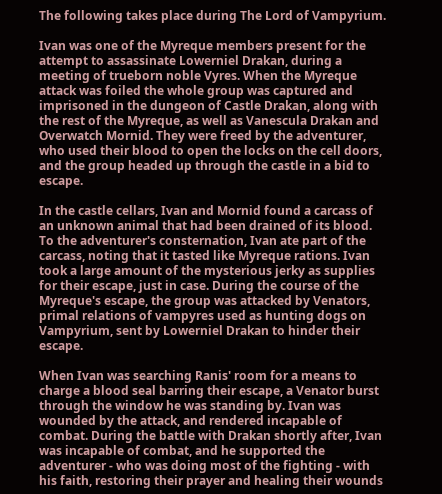The following takes place during The Lord of Vampyrium.

Ivan was one of the Myreque members present for the attempt to assassinate Lowerniel Drakan, during a meeting of trueborn noble Vyres. When the Myreque attack was foiled the whole group was captured and imprisoned in the dungeon of Castle Drakan, along with the rest of the Myreque, as well as Vanescula Drakan and Overwatch Mornid. They were freed by the adventurer, who used their blood to open the locks on the cell doors, and the group headed up through the castle in a bid to escape.

In the castle cellars, Ivan and Mornid found a carcass of an unknown animal that had been drained of its blood. To the adventurer's consternation, Ivan ate part of the carcass, noting that it tasted like Myreque rations. Ivan took a large amount of the mysterious jerky as supplies for their escape, just in case. During the course of the Myreque's escape, the group was attacked by Venators, primal relations of vampyres used as hunting dogs on Vampyrium, sent by Lowerniel Drakan to hinder their escape.

When Ivan was searching Ranis' room for a means to charge a blood seal barring their escape, a Venator burst through the window he was standing by. Ivan was wounded by the attack, and rendered incapable of combat. During the battle with Drakan shortly after, Ivan was incapable of combat, and he supported the adventurer - who was doing most of the fighting - with his faith, restoring their prayer and healing their wounds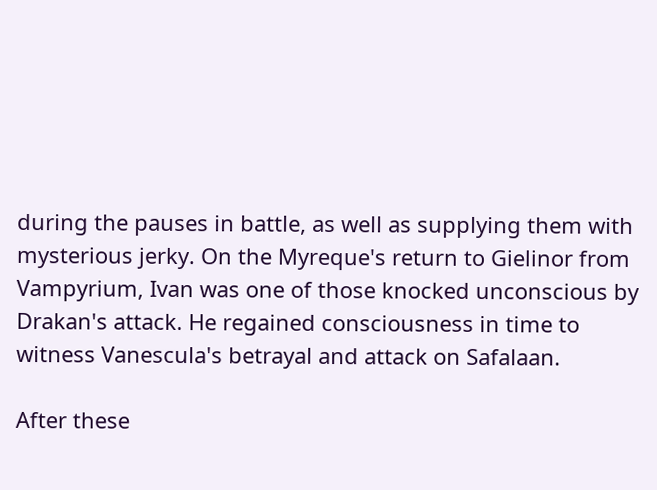during the pauses in battle, as well as supplying them with mysterious jerky. On the Myreque's return to Gielinor from Vampyrium, Ivan was one of those knocked unconscious by Drakan's attack. He regained consciousness in time to witness Vanescula's betrayal and attack on Safalaan.

After these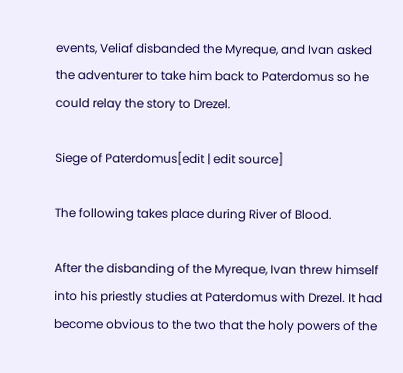events, Veliaf disbanded the Myreque, and Ivan asked the adventurer to take him back to Paterdomus so he could relay the story to Drezel.

Siege of Paterdomus[edit | edit source]

The following takes place during River of Blood.

After the disbanding of the Myreque, Ivan threw himself into his priestly studies at Paterdomus with Drezel. It had become obvious to the two that the holy powers of the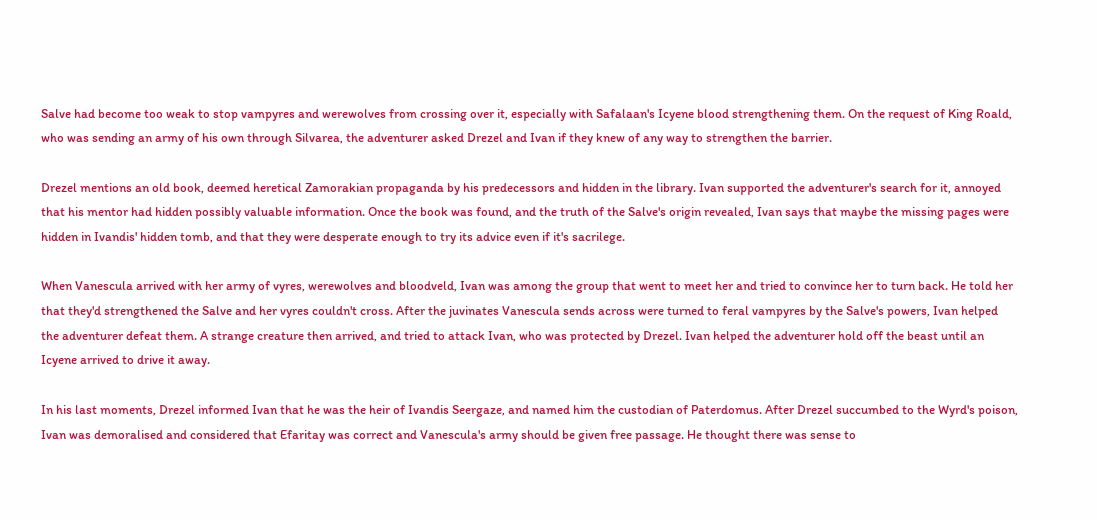Salve had become too weak to stop vampyres and werewolves from crossing over it, especially with Safalaan's Icyene blood strengthening them. On the request of King Roald, who was sending an army of his own through Silvarea, the adventurer asked Drezel and Ivan if they knew of any way to strengthen the barrier.

Drezel mentions an old book, deemed heretical Zamorakian propaganda by his predecessors and hidden in the library. Ivan supported the adventurer's search for it, annoyed that his mentor had hidden possibly valuable information. Once the book was found, and the truth of the Salve's origin revealed, Ivan says that maybe the missing pages were hidden in Ivandis' hidden tomb, and that they were desperate enough to try its advice even if it's sacrilege.

When Vanescula arrived with her army of vyres, werewolves and bloodveld, Ivan was among the group that went to meet her and tried to convince her to turn back. He told her that they'd strengthened the Salve and her vyres couldn't cross. After the juvinates Vanescula sends across were turned to feral vampyres by the Salve's powers, Ivan helped the adventurer defeat them. A strange creature then arrived, and tried to attack Ivan, who was protected by Drezel. Ivan helped the adventurer hold off the beast until an Icyene arrived to drive it away.

In his last moments, Drezel informed Ivan that he was the heir of Ivandis Seergaze, and named him the custodian of Paterdomus. After Drezel succumbed to the Wyrd's poison, Ivan was demoralised and considered that Efaritay was correct and Vanescula's army should be given free passage. He thought there was sense to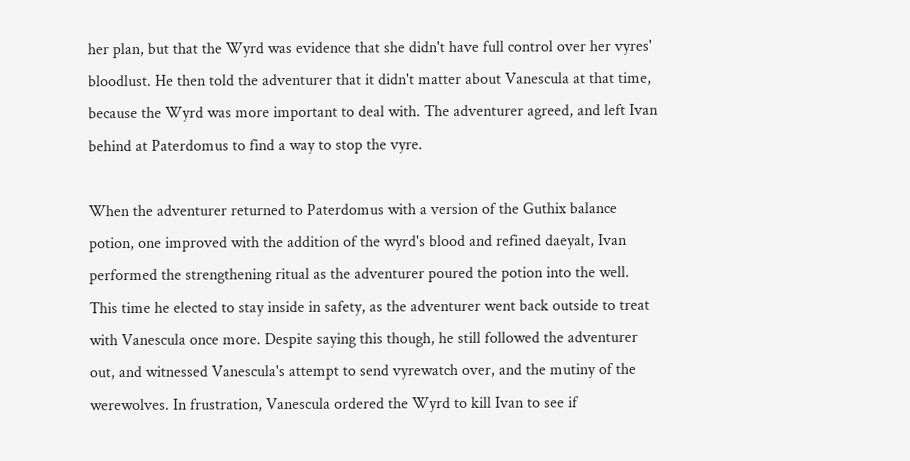her plan, but that the Wyrd was evidence that she didn't have full control over her vyres' bloodlust. He then told the adventurer that it didn't matter about Vanescula at that time, because the Wyrd was more important to deal with. The adventurer agreed, and left Ivan behind at Paterdomus to find a way to stop the vyre.

When the adventurer returned to Paterdomus with a version of the Guthix balance potion, one improved with the addition of the wyrd's blood and refined daeyalt, Ivan performed the strengthening ritual as the adventurer poured the potion into the well. This time he elected to stay inside in safety, as the adventurer went back outside to treat with Vanescula once more. Despite saying this though, he still followed the adventurer out, and witnessed Vanescula's attempt to send vyrewatch over, and the mutiny of the werewolves. In frustration, Vanescula ordered the Wyrd to kill Ivan to see if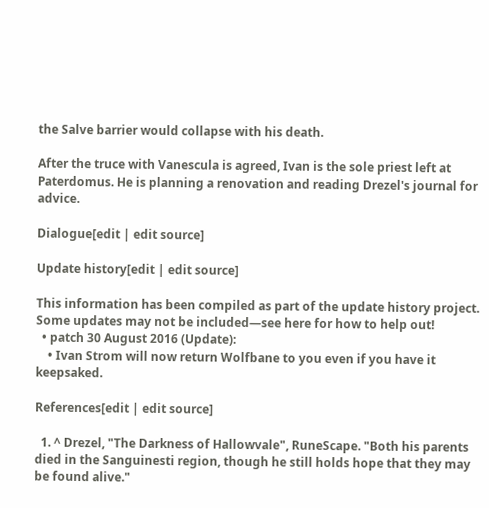the Salve barrier would collapse with his death.

After the truce with Vanescula is agreed, Ivan is the sole priest left at Paterdomus. He is planning a renovation and reading Drezel's journal for advice.

Dialogue[edit | edit source]

Update history[edit | edit source]

This information has been compiled as part of the update history project. Some updates may not be included—see here for how to help out!
  • patch 30 August 2016 (Update):
    • Ivan Strom will now return Wolfbane to you even if you have it keepsaked.

References[edit | edit source]

  1. ^ Drezel, "The Darkness of Hallowvale", RuneScape. "Both his parents died in the Sanguinesti region, though he still holds hope that they may be found alive."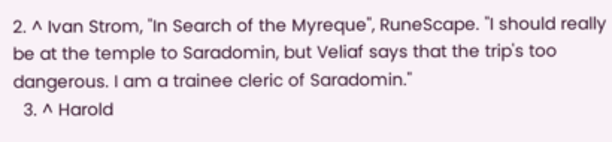2. ^ Ivan Strom, "In Search of the Myreque", RuneScape. "I should really be at the temple to Saradomin, but Veliaf says that the trip's too dangerous. I am a trainee cleric of Saradomin."
  3. ^ Harold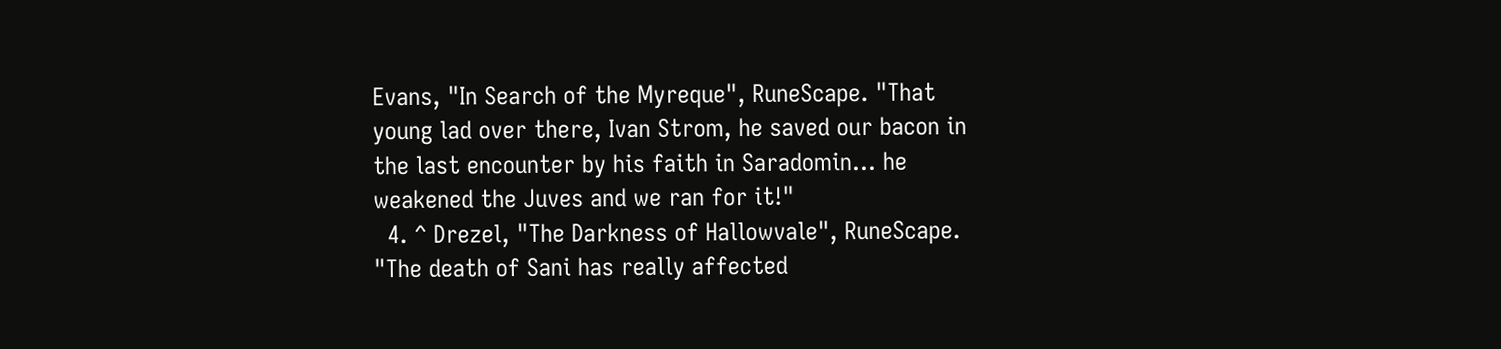Evans, "In Search of the Myreque", RuneScape. "That young lad over there, Ivan Strom, he saved our bacon in the last encounter by his faith in Saradomin... he weakened the Juves and we ran for it!"
  4. ^ Drezel, "The Darkness of Hallowvale", RuneScape. "The death of Sani has really affected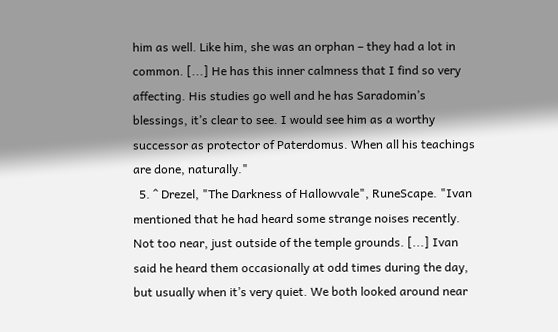him as well. Like him, she was an orphan – they had a lot in common. [...] He has this inner calmness that I find so very affecting. His studies go well and he has Saradomin’s blessings, it’s clear to see. I would see him as a worthy successor as protector of Paterdomus. When all his teachings are done, naturally."
  5. ^ Drezel, "The Darkness of Hallowvale", RuneScape. "Ivan mentioned that he had heard some strange noises recently. Not too near, just outside of the temple grounds. [...] Ivan said he heard them occasionally at odd times during the day, but usually when it’s very quiet. We both looked around near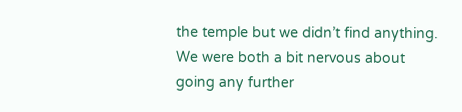the temple but we didn’t find anything. We were both a bit nervous about going any further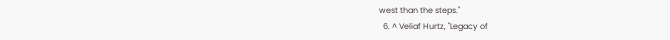west than the steps."
  6. ^ Veliaf Hurtz, "Legacy of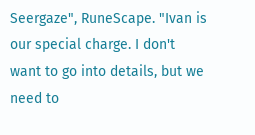Seergaze", RuneScape. "Ivan is our special charge. I don't want to go into details, but we need to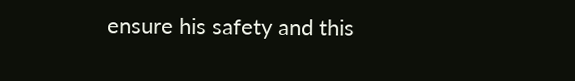ensure his safety and this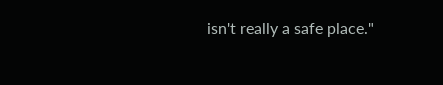isn't really a safe place."